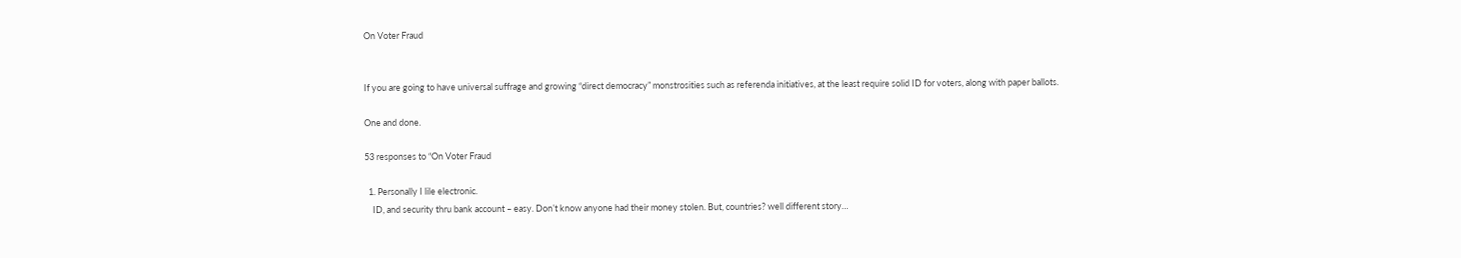On Voter Fraud


If you are going to have universal suffrage and growing “direct democracy” monstrosities such as referenda initiatives, at the least require solid ID for voters, along with paper ballots.

One and done.

53 responses to “On Voter Fraud

  1. Personally I lile electronic.
    ID, and security thru bank account – easy. Don’t know anyone had their money stolen. But, countries? well different story…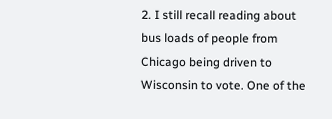2. I still recall reading about bus loads of people from Chicago being driven to Wisconsin to vote. One of the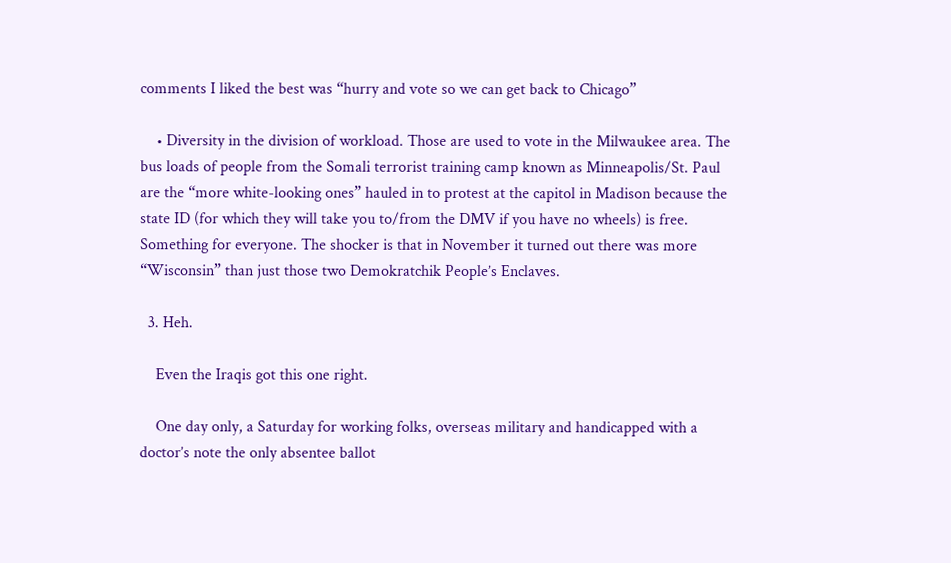comments I liked the best was “hurry and vote so we can get back to Chicago”

    • Diversity in the division of workload. Those are used to vote in the Milwaukee area. The bus loads of people from the Somali terrorist training camp known as Minneapolis/St. Paul are the “more white-looking ones” hauled in to protest at the capitol in Madison because the state ID (for which they will take you to/from the DMV if you have no wheels) is free. Something for everyone. The shocker is that in November it turned out there was more “Wisconsin” than just those two Demokratchik People’s Enclaves.

  3. Heh.

    Even the Iraqis got this one right.

    One day only, a Saturday for working folks, overseas military and handicapped with a doctor’s note the only absentee ballot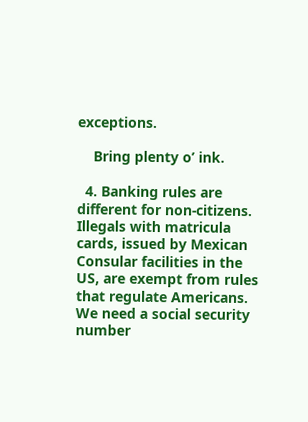exceptions.

    Bring plenty o’ ink.

  4. Banking rules are different for non-citizens. Illegals with matricula cards, issued by Mexican Consular facilities in the US, are exempt from rules that regulate Americans. We need a social security number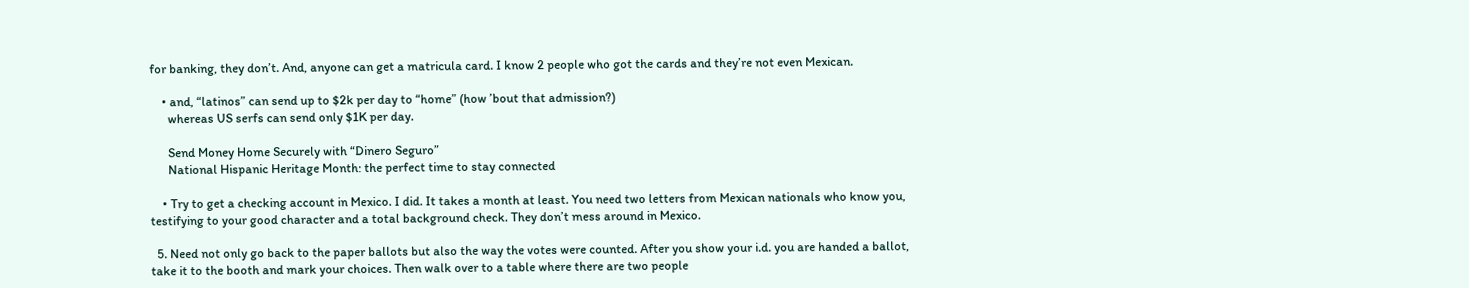for banking, they don’t. And, anyone can get a matricula card. I know 2 people who got the cards and they’re not even Mexican.

    • and, “latinos” can send up to $2k per day to “home” (how ’bout that admission?)
      whereas US serfs can send only $1K per day.

      Send Money Home Securely with “Dinero Seguro”
      National Hispanic Heritage Month: the perfect time to stay connected

    • Try to get a checking account in Mexico. I did. It takes a month at least. You need two letters from Mexican nationals who know you, testifying to your good character and a total background check. They don’t mess around in Mexico.

  5. Need not only go back to the paper ballots but also the way the votes were counted. After you show your i.d. you are handed a ballot, take it to the booth and mark your choices. Then walk over to a table where there are two people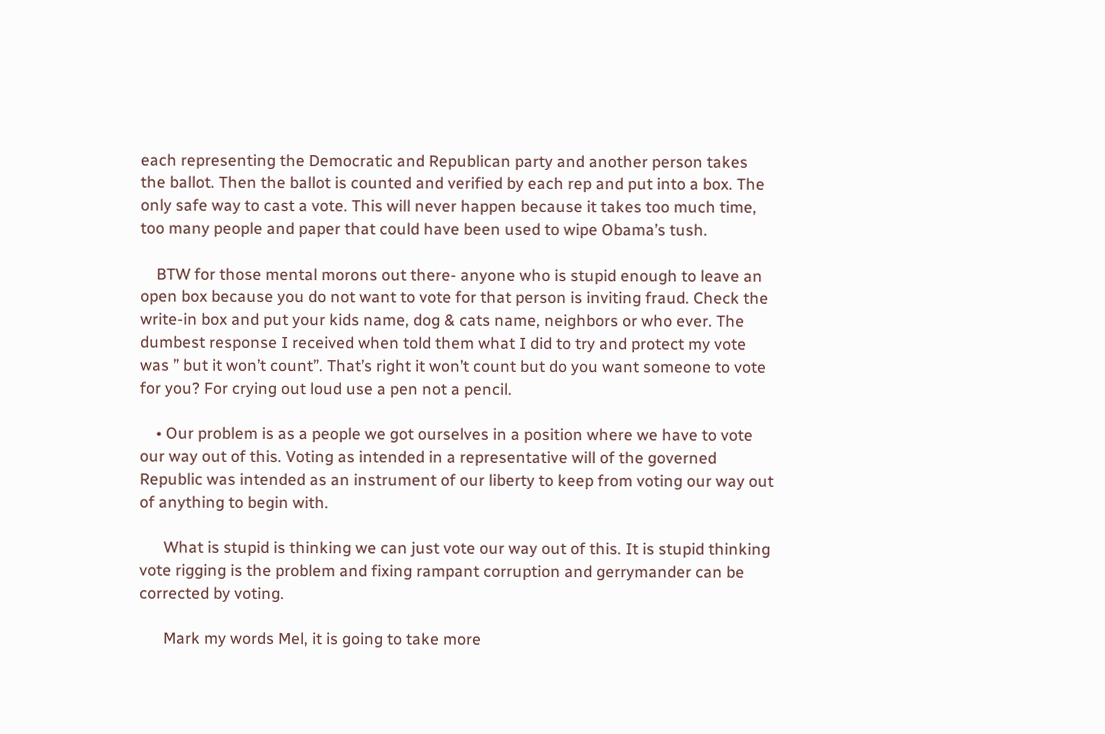each representing the Democratic and Republican party and another person takes the ballot. Then the ballot is counted and verified by each rep and put into a box. The only safe way to cast a vote. This will never happen because it takes too much time, too many people and paper that could have been used to wipe Obama’s tush.

    BTW for those mental morons out there- anyone who is stupid enough to leave an open box because you do not want to vote for that person is inviting fraud. Check the write-in box and put your kids name, dog & cats name, neighbors or who ever. The dumbest response I received when told them what I did to try and protect my vote was ” but it won’t count”. That’s right it won’t count but do you want someone to vote for you? For crying out loud use a pen not a pencil.

    • Our problem is as a people we got ourselves in a position where we have to vote our way out of this. Voting as intended in a representative will of the governed Republic was intended as an instrument of our liberty to keep from voting our way out of anything to begin with.

      What is stupid is thinking we can just vote our way out of this. It is stupid thinking vote rigging is the problem and fixing rampant corruption and gerrymander can be corrected by voting.

      Mark my words Mel, it is going to take more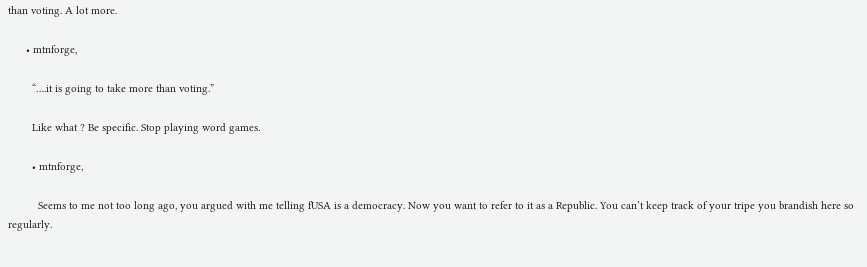than voting. A lot more.

      • mtnforge,

        “….it is going to take more than voting.”

        Like what ? Be specific. Stop playing word games.

        • mtnforge,

          Seems to me not too long ago, you argued with me telling fUSA is a democracy. Now you want to refer to it as a Republic. You can’t keep track of your tripe you brandish here so regularly.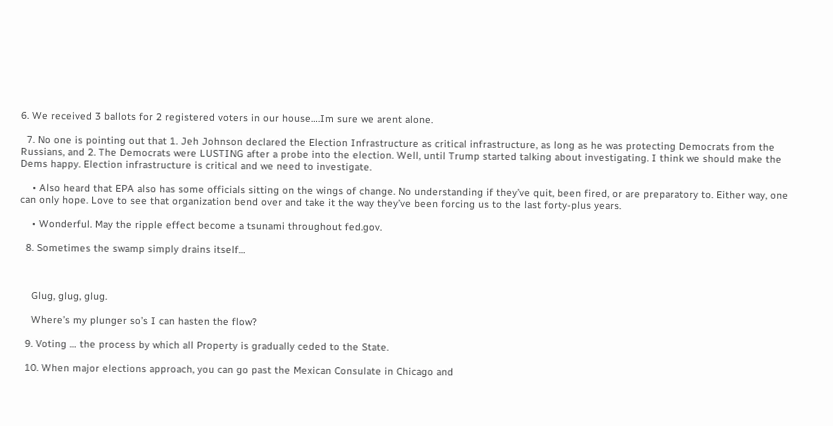6. We received 3 ballots for 2 registered voters in our house….Im sure we arent alone.

  7. No one is pointing out that 1. Jeh Johnson declared the Election Infrastructure as critical infrastructure, as long as he was protecting Democrats from the Russians, and 2. The Democrats were LUSTING after a probe into the election. Well, until Trump started talking about investigating. I think we should make the Dems happy. Election infrastructure is critical and we need to investigate.

    • Also heard that EPA also has some officials sitting on the wings of change. No understanding if they’ve quit, been fired, or are preparatory to. Either way, one can only hope. Love to see that organization bend over and take it the way they’ve been forcing us to the last forty-plus years.

    • Wonderful. May the ripple effect become a tsunami throughout fed.gov.

  8. Sometimes the swamp simply drains itself…



    Glug, glug, glug.

    Where’s my plunger so’s I can hasten the flow?

  9. Voting … the process by which all Property is gradually ceded to the State.

  10. When major elections approach, you can go past the Mexican Consulate in Chicago and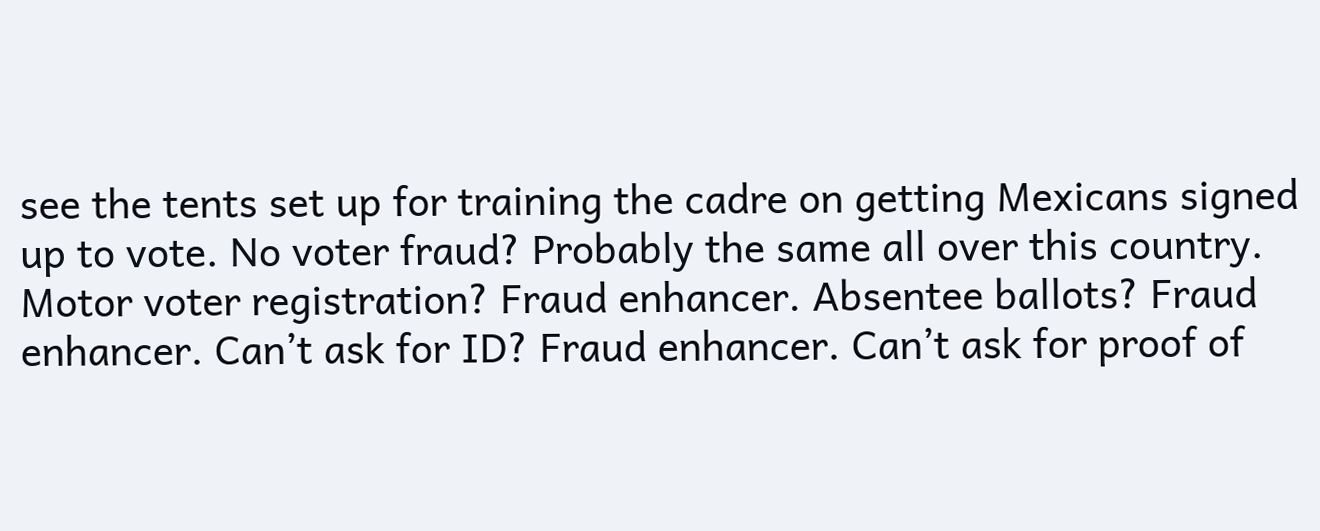see the tents set up for training the cadre on getting Mexicans signed up to vote. No voter fraud? Probably the same all over this country. Motor voter registration? Fraud enhancer. Absentee ballots? Fraud enhancer. Can’t ask for ID? Fraud enhancer. Can’t ask for proof of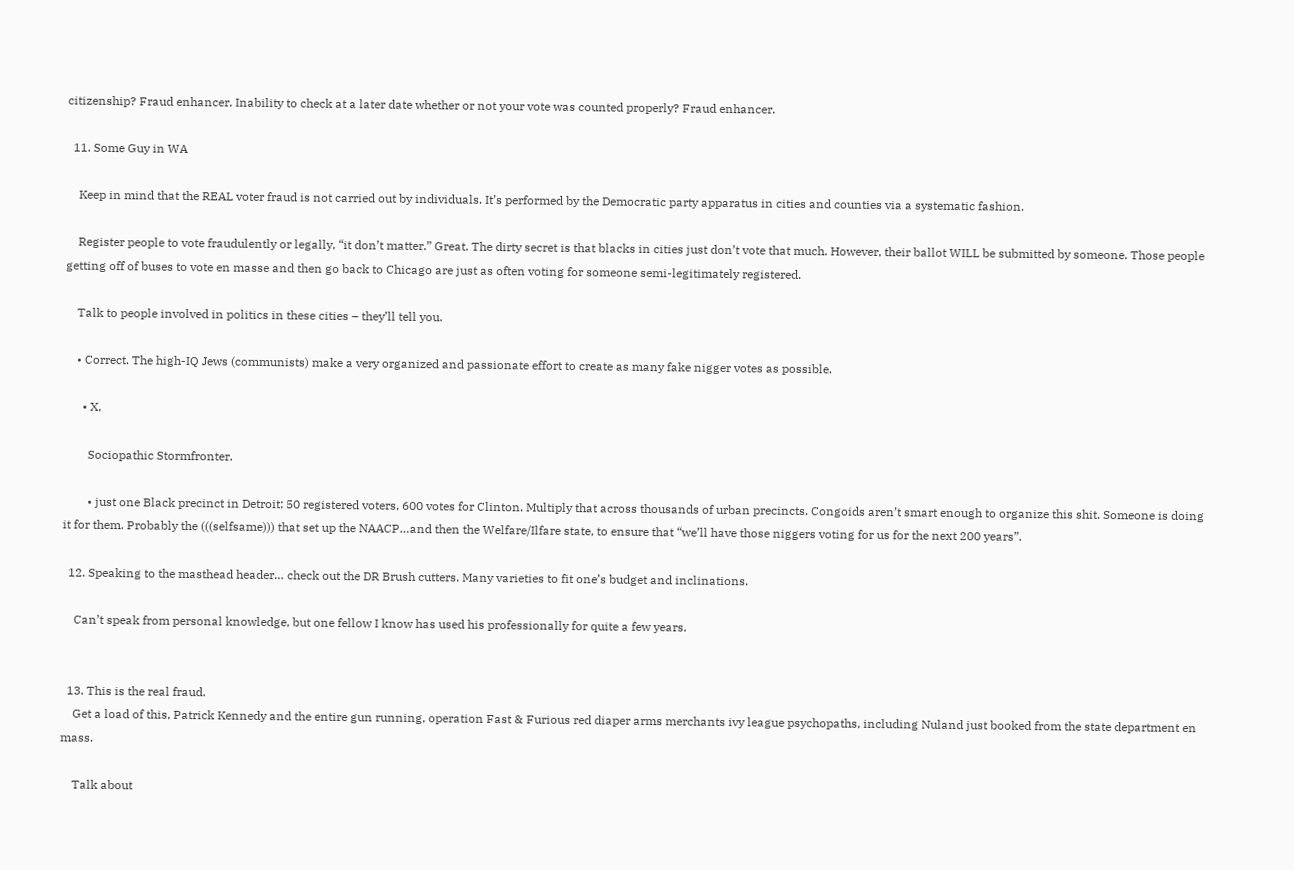citizenship? Fraud enhancer. Inability to check at a later date whether or not your vote was counted properly? Fraud enhancer.

  11. Some Guy in WA

    Keep in mind that the REAL voter fraud is not carried out by individuals. It’s performed by the Democratic party apparatus in cities and counties via a systematic fashion.

    Register people to vote fraudulently or legally, “it don’t matter.” Great. The dirty secret is that blacks in cities just don’t vote that much. However, their ballot WILL be submitted by someone. Those people getting off of buses to vote en masse and then go back to Chicago are just as often voting for someone semi-legitimately registered.

    Talk to people involved in politics in these cities – they’ll tell you.

    • Correct. The high-IQ Jews (communists) make a very organized and passionate effort to create as many fake nigger votes as possible.

      • X,

        Sociopathic Stormfronter.

        • just one Black precinct in Detroit: 50 registered voters, 600 votes for Clinton. Multiply that across thousands of urban precincts. Congoids aren’t smart enough to organize this shit. Someone is doing it for them. Probably the (((selfsame))) that set up the NAACP…and then the Welfare/Ilfare state, to ensure that “we’ll have those niggers voting for us for the next 200 years”.

  12. Speaking to the masthead header… check out the DR Brush cutters. Many varieties to fit one’s budget and inclinations.

    Can’t speak from personal knowledge, but one fellow I know has used his professionally for quite a few years.


  13. This is the real fraud.
    Get a load of this, Patrick Kennedy and the entire gun running, operation Fast & Furious red diaper arms merchants ivy league psychopaths, including Nuland just booked from the state department en mass.

    Talk about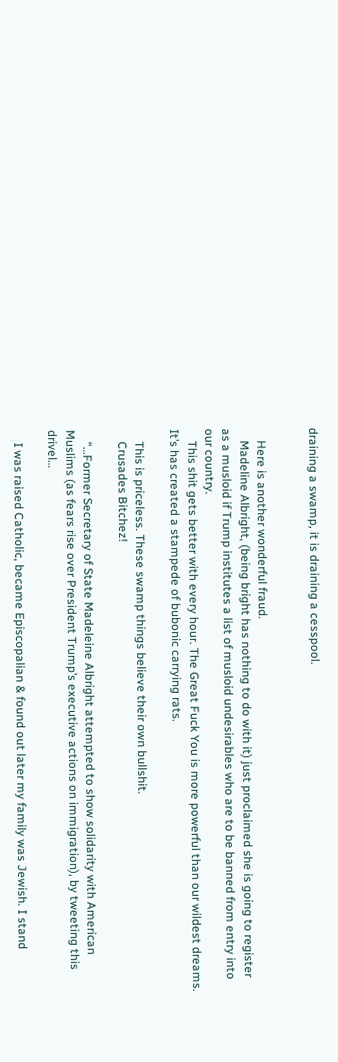draining a swamp, it is draining a cesspool.


    Here is another wonderful fraud.
    Madeline Albright, (being bright has nothing to do with it) just proclaimed she is going to register as a musloid if Trump institutes a list of musloid undesirables who are to be banned from entry into our country.
    This shit gets better with every hour. The Great Fuck You is more powerful than our wildest dreams. It’s has created a stampede of bubonic carrying rats.

    This is priceless. These swamp things believe their own bullshit.
    Crusades Bitchez!

    “…Former Secretary of State Madeleine Albright attempted to show solidarity with American Muslims (as fears rise over President Trump’s executive actions on immigration), by tweeting this drivel…

    I was raised Catholic, became Episcopalian & found out later my family was Jewish. I stand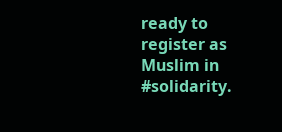ready to register as Muslim in #solidarity.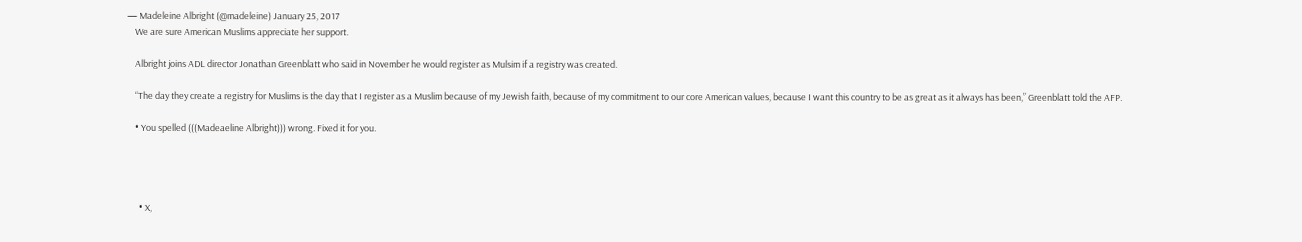— Madeleine Albright (@madeleine) January 25, 2017
    We are sure American Muslims appreciate her support.

    Albright joins ADL director Jonathan Greenblatt who said in November he would register as Mulsim if a registry was created.

    “The day they create a registry for Muslims is the day that I register as a Muslim because of my Jewish faith, because of my commitment to our core American values, because I want this country to be as great as it always has been,” Greenblatt told the AFP.

    • You spelled (((Madeaeline Albright))) wrong. Fixed it for you.




      • X,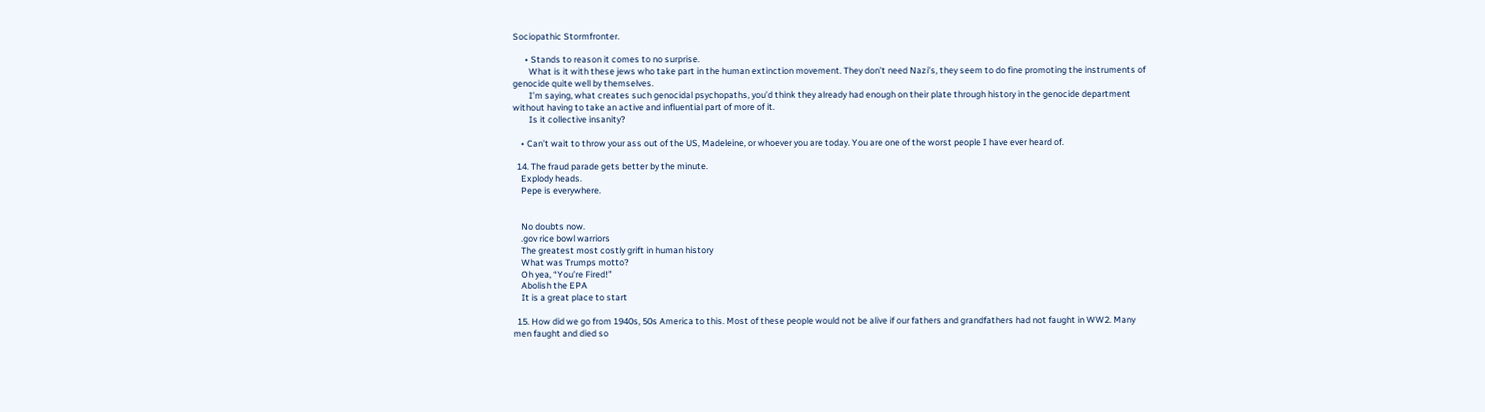Sociopathic Stormfronter.

      • Stands to reason it comes to no surprise.
        What is it with these jews who take part in the human extinction movement. They don’t need Nazi’s, they seem to do fine promoting the instruments of genocide quite well by themselves.
        I’m saying, what creates such genocidal psychopaths, you’d think they already had enough on their plate through history in the genocide department without having to take an active and influential part of more of it.
        Is it collective insanity?

    • Can’t wait to throw your ass out of the US, Madeleine, or whoever you are today. You are one of the worst people I have ever heard of.

  14. The fraud parade gets better by the minute.
    Explody heads.
    Pepe is everywhere.


    No doubts now.
    .gov rice bowl warriors
    The greatest most costly grift in human history
    What was Trumps motto?
    Oh yea, “You’re Fired!”
    Abolish the EPA
    It is a great place to start

  15. How did we go from 1940s, 50s America to this. Most of these people would not be alive if our fathers and grandfathers had not faught in WW2. Many men faught and died so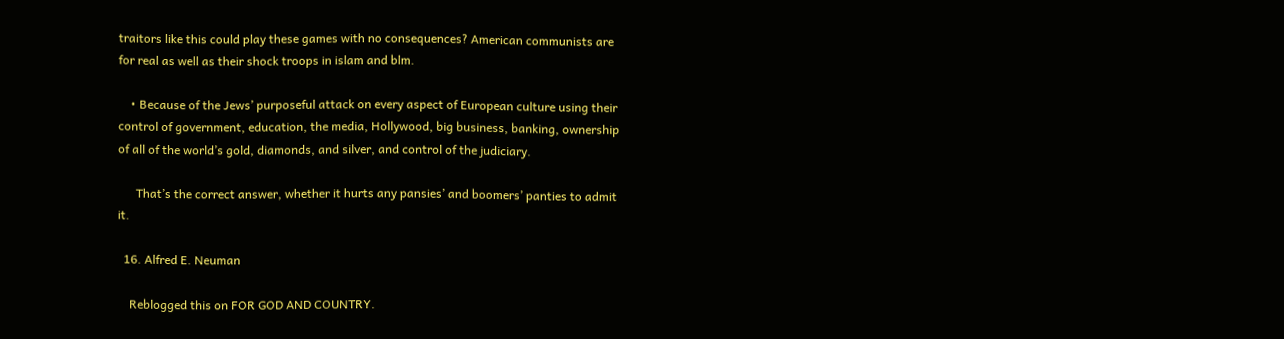traitors like this could play these games with no consequences? American communists are for real as well as their shock troops in islam and blm.

    • Because of the Jews’ purposeful attack on every aspect of European culture using their control of government, education, the media, Hollywood, big business, banking, ownership of all of the world’s gold, diamonds, and silver, and control of the judiciary.

      That’s the correct answer, whether it hurts any pansies’ and boomers’ panties to admit it.

  16. Alfred E. Neuman

    Reblogged this on FOR GOD AND COUNTRY.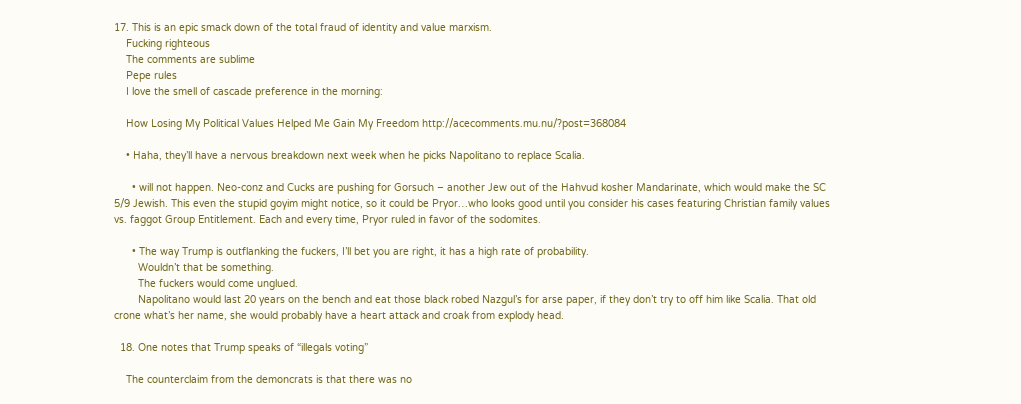17. This is an epic smack down of the total fraud of identity and value marxism.
    Fucking righteous
    The comments are sublime
    Pepe rules
    I love the smell of cascade preference in the morning:

    How Losing My Political Values Helped Me Gain My Freedom http://acecomments.mu.nu/?post=368084

    • Haha, they’ll have a nervous breakdown next week when he picks Napolitano to replace Scalia.

      • will not happen. Neo-conz and Cucks are pushing for Gorsuch – another Jew out of the Hahvud kosher Mandarinate, which would make the SC 5/9 Jewish. This even the stupid goyim might notice, so it could be Pryor…who looks good until you consider his cases featuring Christian family values vs. faggot Group Entitlement. Each and every time, Pryor ruled in favor of the sodomites.

      • The way Trump is outflanking the fuckers, I’ll bet you are right, it has a high rate of probability.
        Wouldn’t that be something.
        The fuckers would come unglued.
        Napolitano would last 20 years on the bench and eat those black robed Nazgul’s for arse paper, if they don’t try to off him like Scalia. That old crone what’s her name, she would probably have a heart attack and croak from explody head.

  18. One notes that Trump speaks of “illegals voting”

    The counterclaim from the demoncrats is that there was no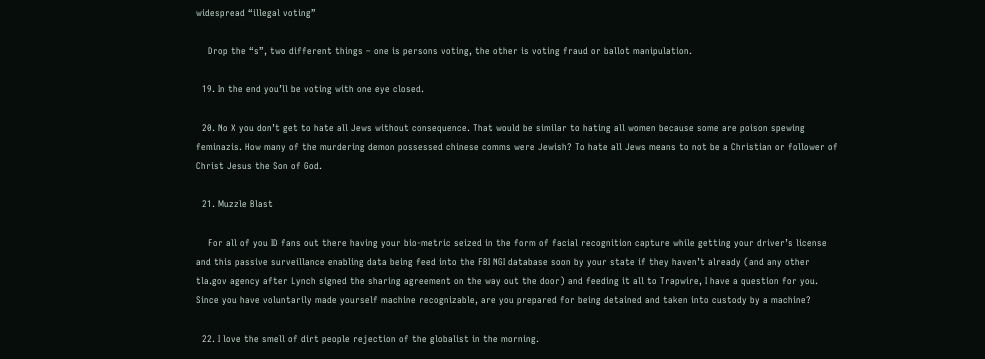widespread “illegal voting”

    Drop the “s”, two different things – one is persons voting, the other is voting fraud or ballot manipulation.

  19. In the end you’ll be voting with one eye closed.

  20. No X you don’t get to hate all Jews without consequence. That would be similar to hating all women because some are poison spewing feminazis. How many of the murdering demon possessed chinese comms were Jewish? To hate all Jews means to not be a Christian or follower of Christ Jesus the Son of God.

  21. Muzzle Blast

    For all of you ID fans out there having your bio-metric seized in the form of facial recognition capture while getting your driver’s license and this passive surveillance enabling data being feed into the FBI NGI database soon by your state if they haven’t already (and any other tla.gov agency after Lynch signed the sharing agreement on the way out the door) and feeding it all to Trapwire, I have a question for you. Since you have voluntarily made yourself machine recognizable, are you prepared for being detained and taken into custody by a machine?

  22. I love the smell of dirt people rejection of the globalist in the morning.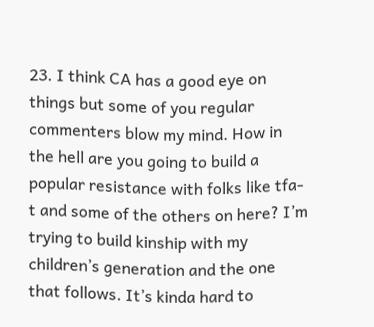23. I think CA has a good eye on things but some of you regular commenters blow my mind. How in the hell are you going to build a popular resistance with folks like tfa-t and some of the others on here? I’m trying to build kinship with my children’s generation and the one that follows. It’s kinda hard to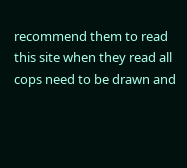recommend them to read this site when they read all cops need to be drawn and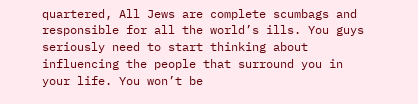quartered, All Jews are complete scumbags and responsible for all the world’s ills. You guys seriously need to start thinking about influencing the people that surround you in your life. You won’t be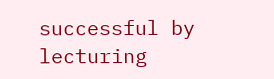successful by lecturing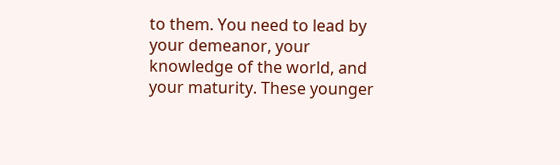to them. You need to lead by your demeanor, your knowledge of the world, and your maturity. These younger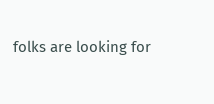folks are looking for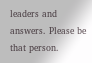leaders and answers. Please be that person.